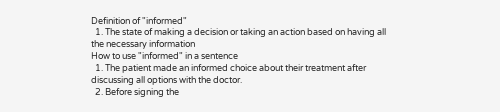Definition of "informed"
  1. The state of making a decision or taking an action based on having all the necessary information
How to use "informed" in a sentence
  1. The patient made an informed choice about their treatment after discussing all options with the doctor.
  2. Before signing the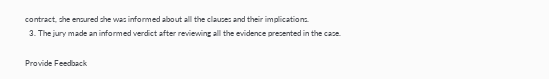contract, she ensured she was informed about all the clauses and their implications.
  3. The jury made an informed verdict after reviewing all the evidence presented in the case.

Provide Feedback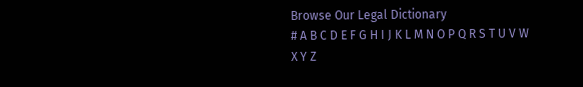Browse Our Legal Dictionary
# A B C D E F G H I J K L M N O P Q R S T U V W X Y Z